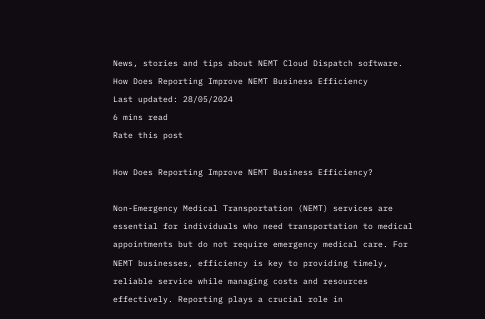News, stories and tips about NEMT Cloud Dispatch software.
How Does Reporting Improve NEMT Business Efficiency
Last updated: 28/05/2024
6 mins read
Rate this post

How Does Reporting Improve NEMT Business Efficiency?

Non-Emergency Medical Transportation (NEMT) services are essential for individuals who need transportation to medical appointments but do not require emergency medical care. For NEMT businesses, efficiency is key to providing timely, reliable service while managing costs and resources effectively. Reporting plays a crucial role in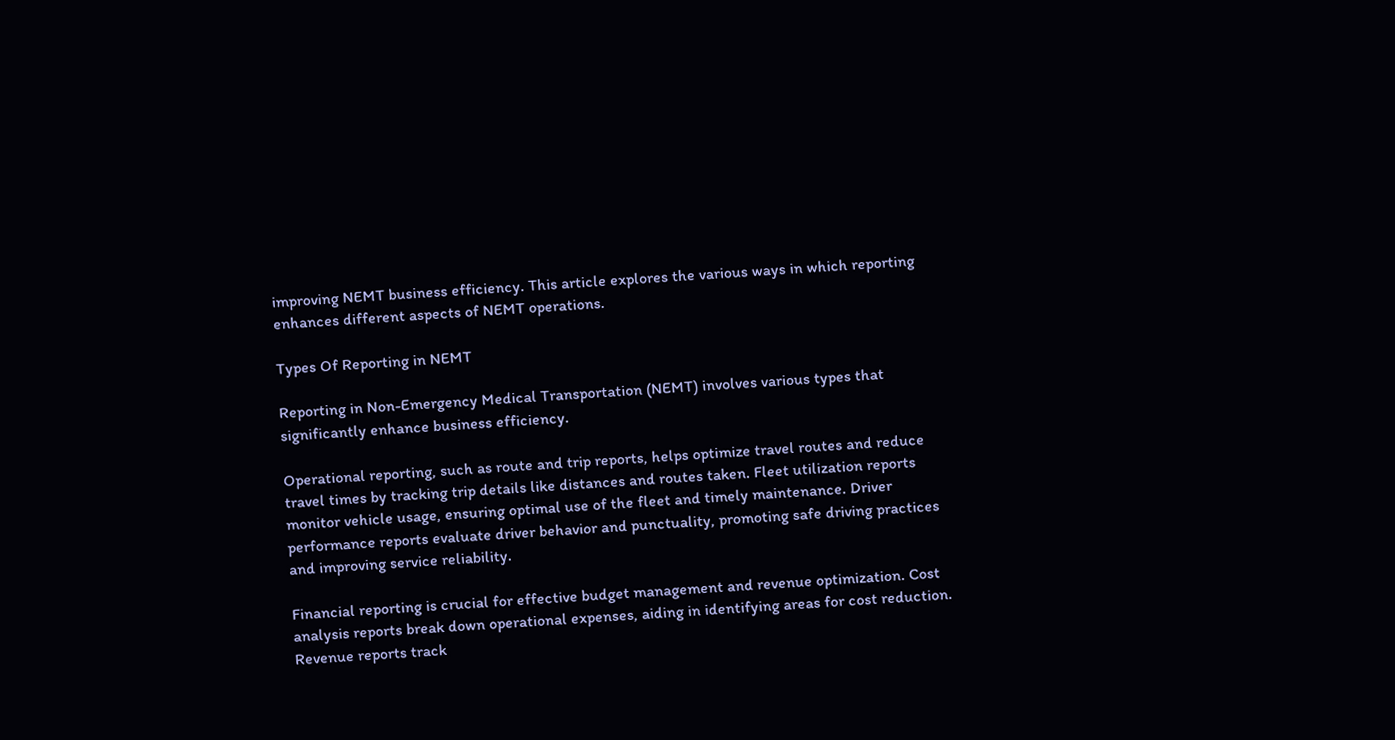improving NEMT business efficiency. This article explores the various ways in which reporting enhances different aspects of NEMT operations.

Types Of Reporting in NEMT

Reporting in Non-Emergency Medical Transportation (NEMT) involves various types that significantly enhance business efficiency.

Operational reporting, such as route and trip reports, helps optimize travel routes and reduce travel times by tracking trip details like distances and routes taken. Fleet utilization reports monitor vehicle usage, ensuring optimal use of the fleet and timely maintenance. Driver performance reports evaluate driver behavior and punctuality, promoting safe driving practices and improving service reliability.

Financial reporting is crucial for effective budget management and revenue optimization. Cost analysis reports break down operational expenses, aiding in identifying areas for cost reduction. Revenue reports track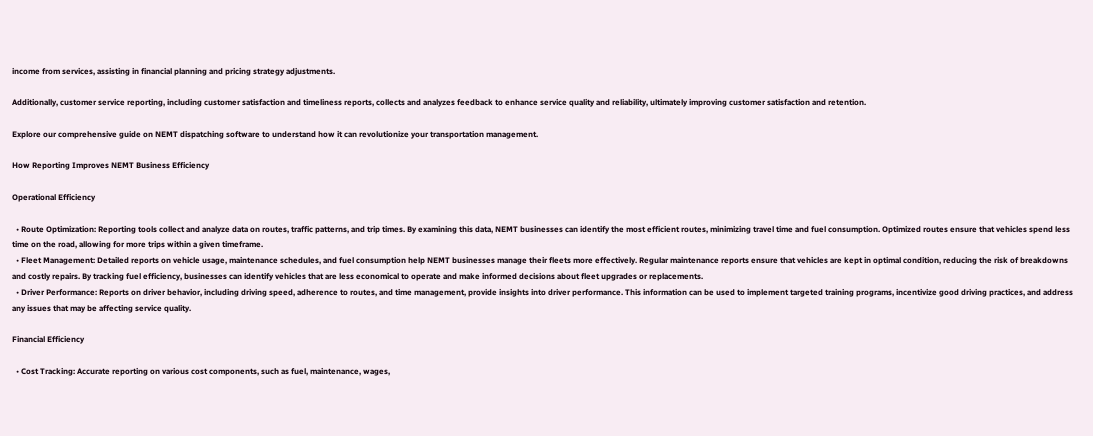income from services, assisting in financial planning and pricing strategy adjustments.

Additionally, customer service reporting, including customer satisfaction and timeliness reports, collects and analyzes feedback to enhance service quality and reliability, ultimately improving customer satisfaction and retention.

Explore our comprehensive guide on NEMT dispatching software to understand how it can revolutionize your transportation management.

How Reporting Improves NEMT Business Efficiency

Operational Efficiency

  • Route Optimization: Reporting tools collect and analyze data on routes, traffic patterns, and trip times. By examining this data, NEMT businesses can identify the most efficient routes, minimizing travel time and fuel consumption. Optimized routes ensure that vehicles spend less time on the road, allowing for more trips within a given timeframe.
  • Fleet Management: Detailed reports on vehicle usage, maintenance schedules, and fuel consumption help NEMT businesses manage their fleets more effectively. Regular maintenance reports ensure that vehicles are kept in optimal condition, reducing the risk of breakdowns and costly repairs. By tracking fuel efficiency, businesses can identify vehicles that are less economical to operate and make informed decisions about fleet upgrades or replacements.
  • Driver Performance: Reports on driver behavior, including driving speed, adherence to routes, and time management, provide insights into driver performance. This information can be used to implement targeted training programs, incentivize good driving practices, and address any issues that may be affecting service quality.

Financial Efficiency

  • Cost Tracking: Accurate reporting on various cost components, such as fuel, maintenance, wages,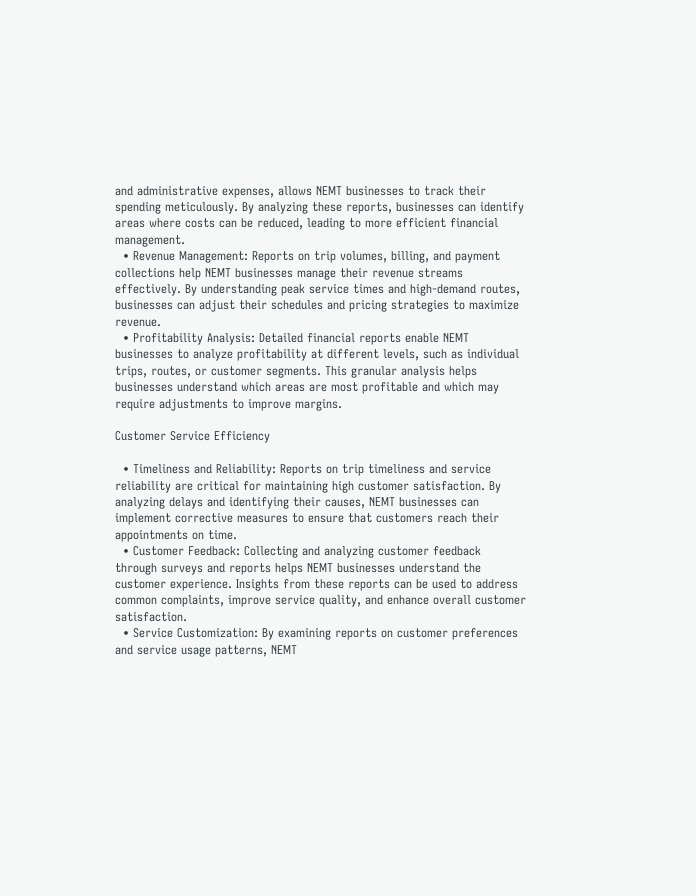and administrative expenses, allows NEMT businesses to track their spending meticulously. By analyzing these reports, businesses can identify areas where costs can be reduced, leading to more efficient financial management.
  • Revenue Management: Reports on trip volumes, billing, and payment collections help NEMT businesses manage their revenue streams effectively. By understanding peak service times and high-demand routes, businesses can adjust their schedules and pricing strategies to maximize revenue.
  • Profitability Analysis: Detailed financial reports enable NEMT businesses to analyze profitability at different levels, such as individual trips, routes, or customer segments. This granular analysis helps businesses understand which areas are most profitable and which may require adjustments to improve margins.

Customer Service Efficiency

  • Timeliness and Reliability: Reports on trip timeliness and service reliability are critical for maintaining high customer satisfaction. By analyzing delays and identifying their causes, NEMT businesses can implement corrective measures to ensure that customers reach their appointments on time.
  • Customer Feedback: Collecting and analyzing customer feedback through surveys and reports helps NEMT businesses understand the customer experience. Insights from these reports can be used to address common complaints, improve service quality, and enhance overall customer satisfaction.
  • Service Customization: By examining reports on customer preferences and service usage patterns, NEMT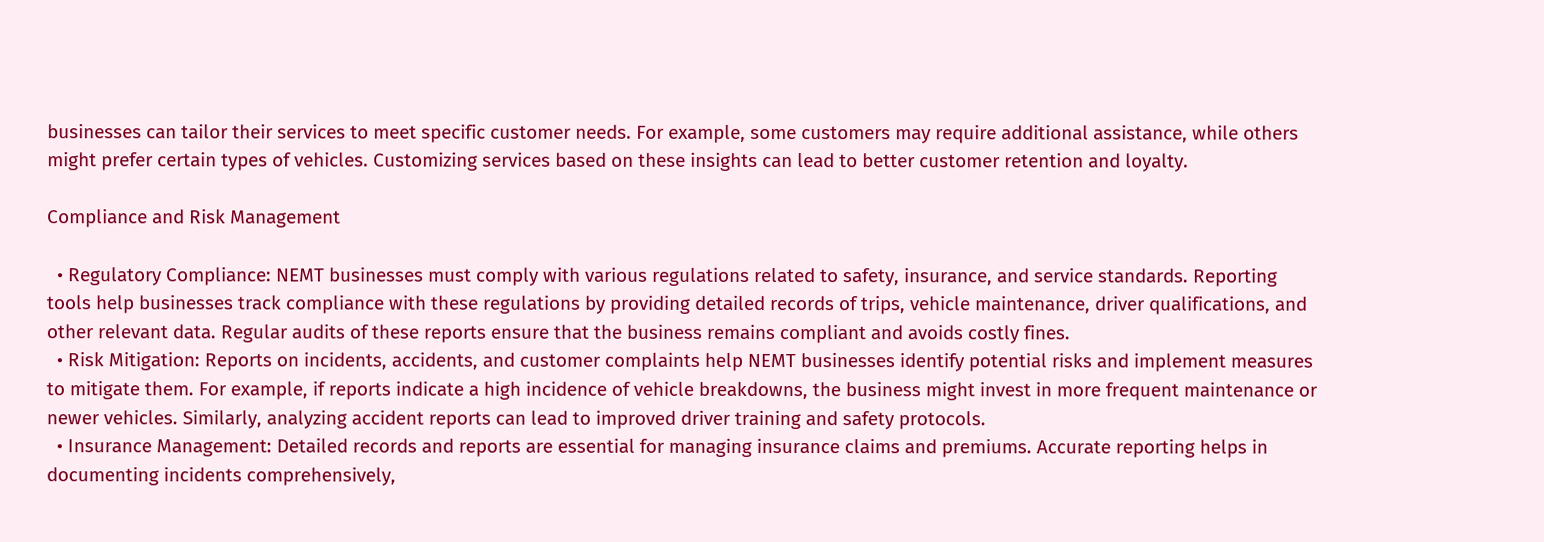businesses can tailor their services to meet specific customer needs. For example, some customers may require additional assistance, while others might prefer certain types of vehicles. Customizing services based on these insights can lead to better customer retention and loyalty.

Compliance and Risk Management

  • Regulatory Compliance: NEMT businesses must comply with various regulations related to safety, insurance, and service standards. Reporting tools help businesses track compliance with these regulations by providing detailed records of trips, vehicle maintenance, driver qualifications, and other relevant data. Regular audits of these reports ensure that the business remains compliant and avoids costly fines.
  • Risk Mitigation: Reports on incidents, accidents, and customer complaints help NEMT businesses identify potential risks and implement measures to mitigate them. For example, if reports indicate a high incidence of vehicle breakdowns, the business might invest in more frequent maintenance or newer vehicles. Similarly, analyzing accident reports can lead to improved driver training and safety protocols.
  • Insurance Management: Detailed records and reports are essential for managing insurance claims and premiums. Accurate reporting helps in documenting incidents comprehensively,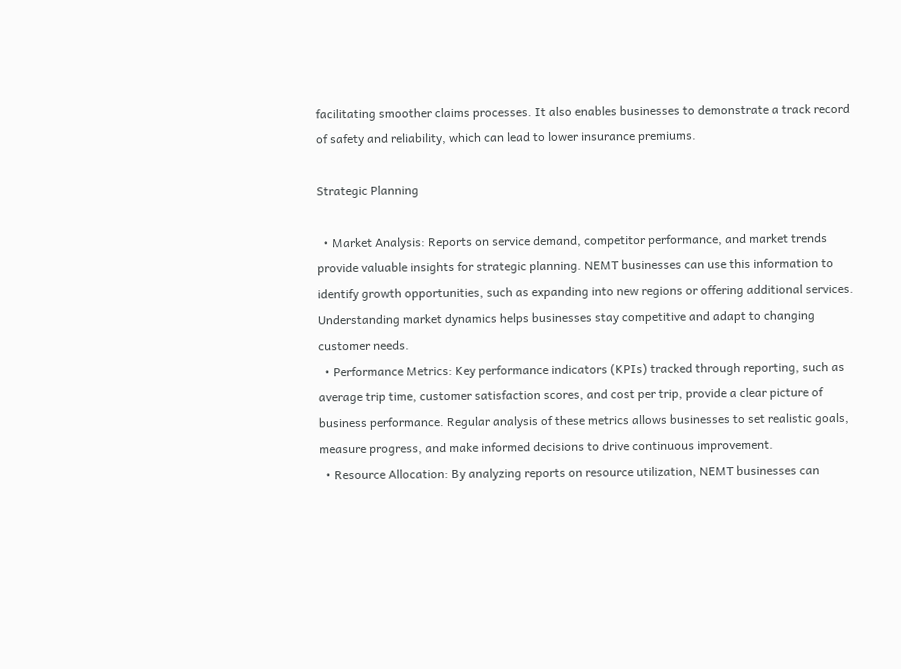facilitating smoother claims processes. It also enables businesses to demonstrate a track record of safety and reliability, which can lead to lower insurance premiums.

Strategic Planning

  • Market Analysis: Reports on service demand, competitor performance, and market trends provide valuable insights for strategic planning. NEMT businesses can use this information to identify growth opportunities, such as expanding into new regions or offering additional services. Understanding market dynamics helps businesses stay competitive and adapt to changing customer needs.
  • Performance Metrics: Key performance indicators (KPIs) tracked through reporting, such as average trip time, customer satisfaction scores, and cost per trip, provide a clear picture of business performance. Regular analysis of these metrics allows businesses to set realistic goals, measure progress, and make informed decisions to drive continuous improvement.
  • Resource Allocation: By analyzing reports on resource utilization, NEMT businesses can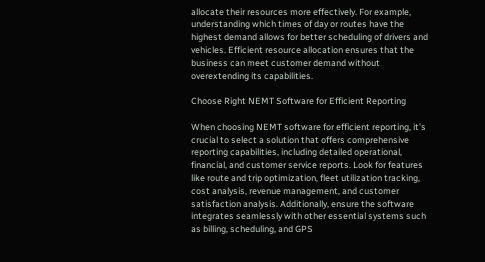allocate their resources more effectively. For example, understanding which times of day or routes have the highest demand allows for better scheduling of drivers and vehicles. Efficient resource allocation ensures that the business can meet customer demand without overextending its capabilities.

Choose Right NEMT Software for Efficient Reporting

When choosing NEMT software for efficient reporting, it's crucial to select a solution that offers comprehensive reporting capabilities, including detailed operational, financial, and customer service reports. Look for features like route and trip optimization, fleet utilization tracking, cost analysis, revenue management, and customer satisfaction analysis. Additionally, ensure the software integrates seamlessly with other essential systems such as billing, scheduling, and GPS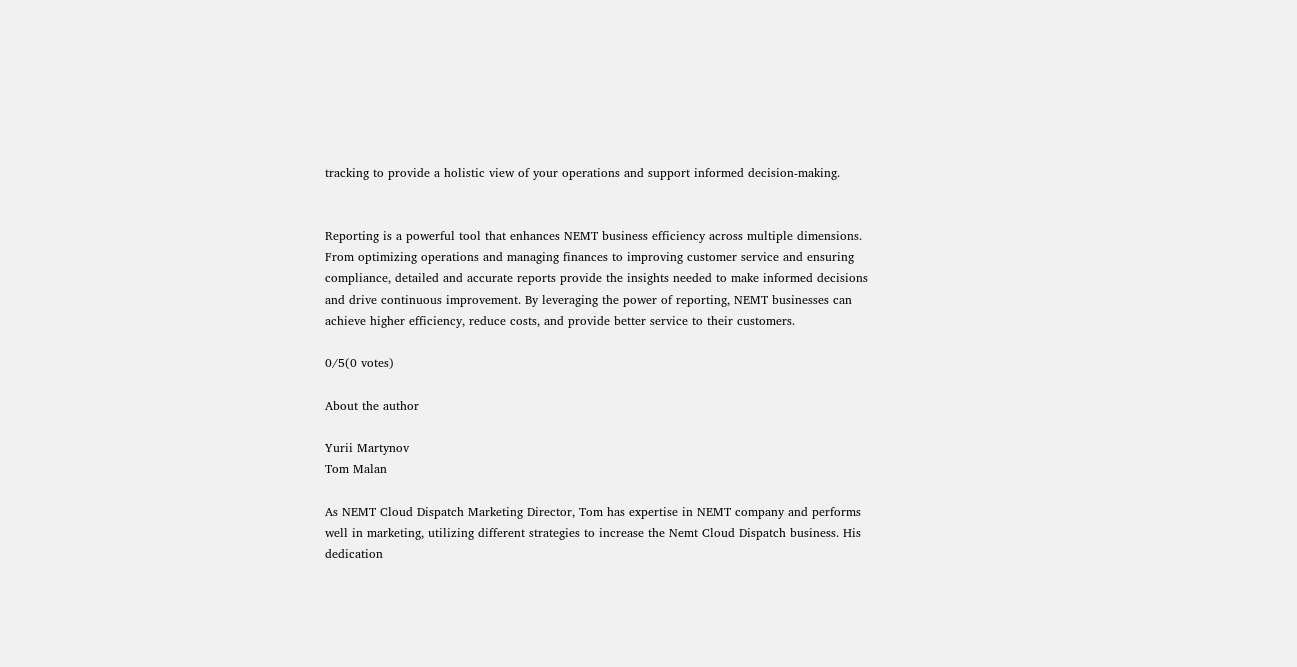tracking to provide a holistic view of your operations and support informed decision-making.


Reporting is a powerful tool that enhances NEMT business efficiency across multiple dimensions. From optimizing operations and managing finances to improving customer service and ensuring compliance, detailed and accurate reports provide the insights needed to make informed decisions and drive continuous improvement. By leveraging the power of reporting, NEMT businesses can achieve higher efficiency, reduce costs, and provide better service to their customers.

0/5(0 votes)

About the author

Yurii Martynov
Tom Malan

As NEMT Cloud Dispatch Marketing Director, Tom has expertise in NEMT company and performs well in marketing, utilizing different strategies to increase the Nemt Cloud Dispatch business. His dedication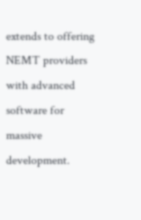extends to offering NEMT providers with advanced software for massive development.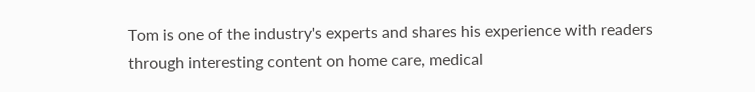Tom is one of the industry's experts and shares his experience with readers through interesting content on home care, medical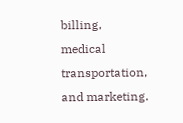billing, medical transportation, and marketing.